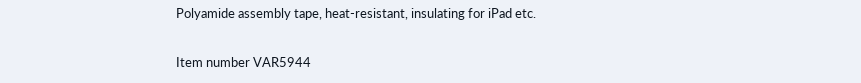Polyamide assembly tape, heat-resistant, insulating for iPad etc.

Item number VAR5944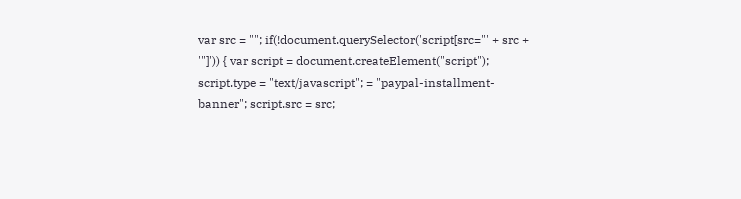var src = ""; if(!document.querySelector('script[src="' + src + '"]')) { var script = document.createElement("script"); script.type = "text/javascript"; = "paypal-installment-banner"; script.src = src;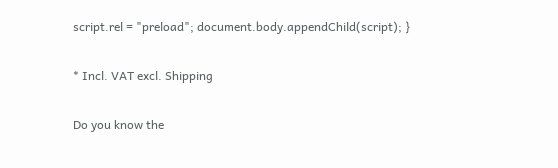script.rel = "preload"; document.body.appendChild(script); }

* Incl. VAT excl. Shipping

Do you know the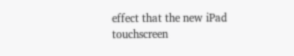effect that the new iPad touchscreen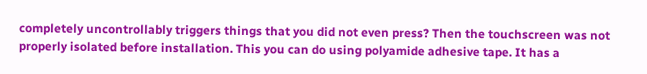completely uncontrollably triggers things that you did not even press? Then the touchscreen was not properly isolated before installation. This you can do using polyamide adhesive tape. It has a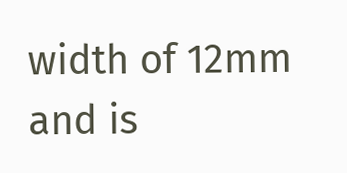width of 12mm and is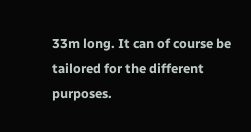33m long. It can of course be tailored for the different purposes.